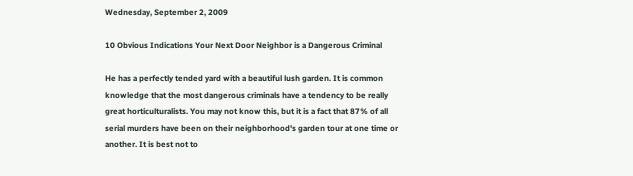Wednesday, September 2, 2009

10 Obvious Indications Your Next Door Neighbor is a Dangerous Criminal

He has a perfectly tended yard with a beautiful lush garden. It is common knowledge that the most dangerous criminals have a tendency to be really great horticulturalists. You may not know this, but it is a fact that 87% of all serial murders have been on their neighborhood's garden tour at one time or another. It is best not to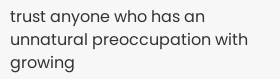trust anyone who has an unnatural preoccupation with growing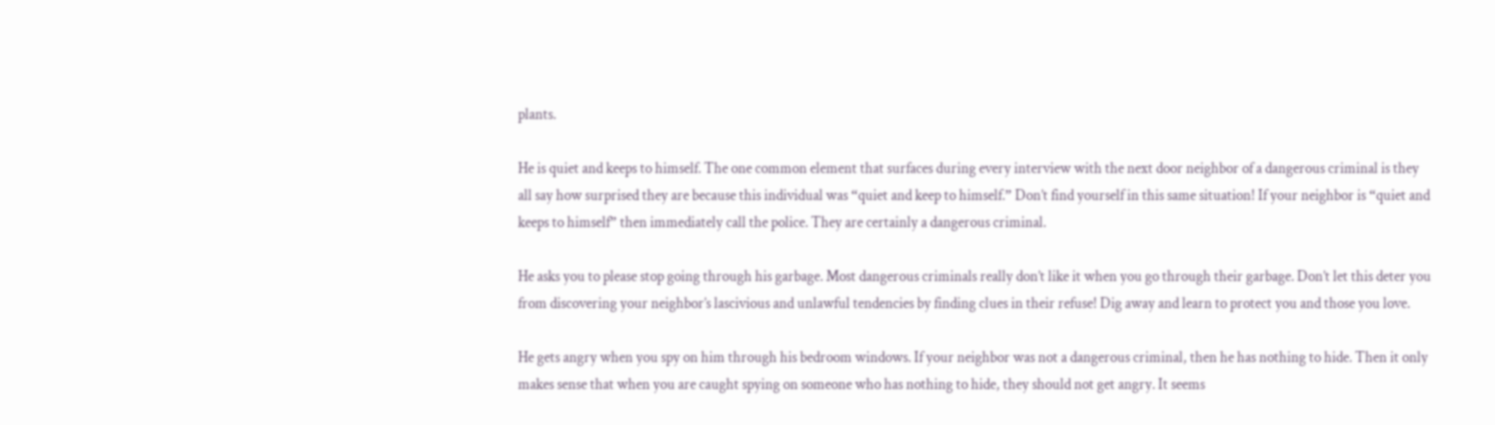plants.

He is quiet and keeps to himself. The one common element that surfaces during every interview with the next door neighbor of a dangerous criminal is they all say how surprised they are because this individual was “quiet and keep to himself.” Don’t find yourself in this same situation! If your neighbor is “quiet and keeps to himself” then immediately call the police. They are certainly a dangerous criminal.

He asks you to please stop going through his garbage. Most dangerous criminals really don’t like it when you go through their garbage. Don’t let this deter you from discovering your neighbor’s lascivious and unlawful tendencies by finding clues in their refuse! Dig away and learn to protect you and those you love.

He gets angry when you spy on him through his bedroom windows. If your neighbor was not a dangerous criminal, then he has nothing to hide. Then it only makes sense that when you are caught spying on someone who has nothing to hide, they should not get angry. It seems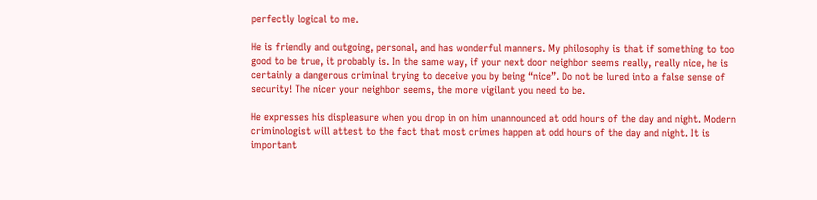perfectly logical to me.

He is friendly and outgoing, personal, and has wonderful manners. My philosophy is that if something to too good to be true, it probably is. In the same way, if your next door neighbor seems really, really nice, he is certainly a dangerous criminal trying to deceive you by being “nice”. Do not be lured into a false sense of security! The nicer your neighbor seems, the more vigilant you need to be.

He expresses his displeasure when you drop in on him unannounced at odd hours of the day and night. Modern criminologist will attest to the fact that most crimes happen at odd hours of the day and night. It is important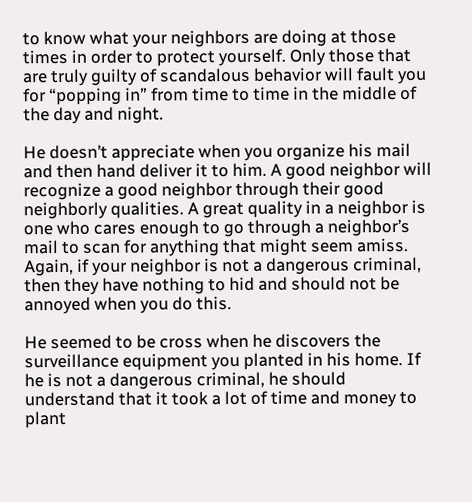to know what your neighbors are doing at those times in order to protect yourself. Only those that are truly guilty of scandalous behavior will fault you for “popping in” from time to time in the middle of the day and night.

He doesn’t appreciate when you organize his mail and then hand deliver it to him. A good neighbor will recognize a good neighbor through their good neighborly qualities. A great quality in a neighbor is one who cares enough to go through a neighbor’s mail to scan for anything that might seem amiss. Again, if your neighbor is not a dangerous criminal, then they have nothing to hid and should not be annoyed when you do this.

He seemed to be cross when he discovers the surveillance equipment you planted in his home. If he is not a dangerous criminal, he should understand that it took a lot of time and money to plant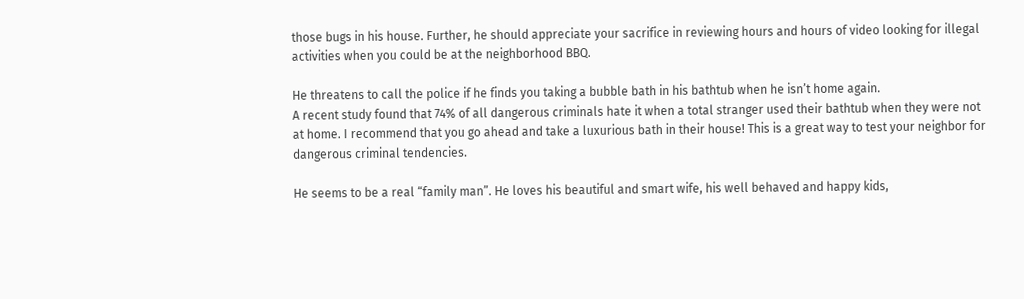those bugs in his house. Further, he should appreciate your sacrifice in reviewing hours and hours of video looking for illegal activities when you could be at the neighborhood BBQ.

He threatens to call the police if he finds you taking a bubble bath in his bathtub when he isn’t home again.
A recent study found that 74% of all dangerous criminals hate it when a total stranger used their bathtub when they were not at home. I recommend that you go ahead and take a luxurious bath in their house! This is a great way to test your neighbor for dangerous criminal tendencies.

He seems to be a real “family man”. He loves his beautiful and smart wife, his well behaved and happy kids,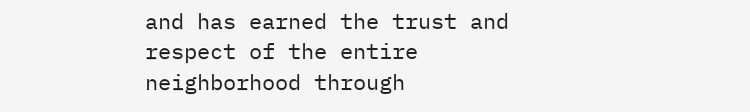and has earned the trust and respect of the entire neighborhood through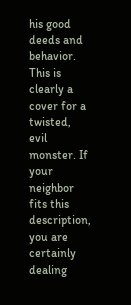his good deeds and behavior. This is clearly a cover for a twisted, evil monster. If your neighbor fits this description, you are certainly dealing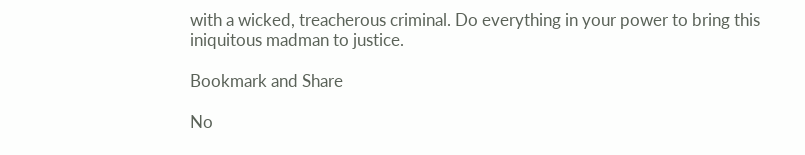with a wicked, treacherous criminal. Do everything in your power to bring this iniquitous madman to justice.

Bookmark and Share

No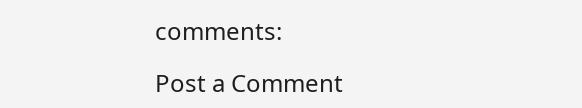comments:

Post a Comment